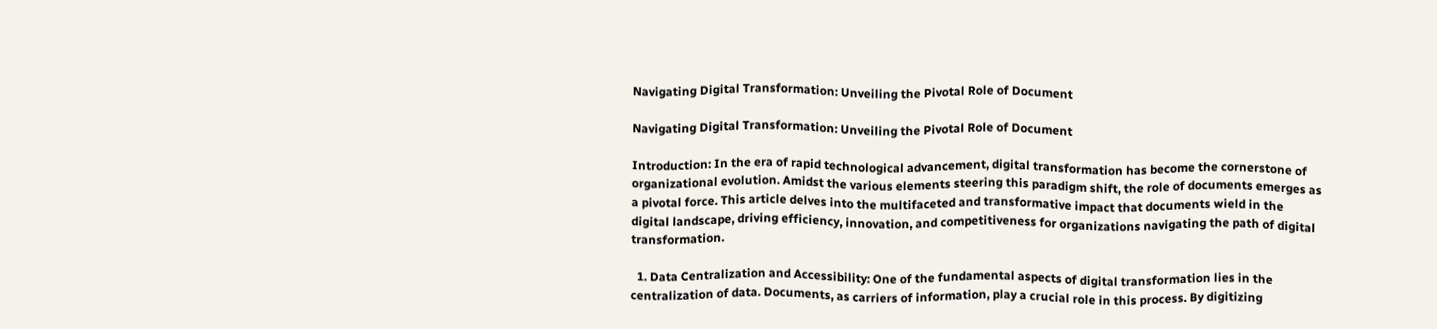Navigating Digital Transformation: Unveiling the Pivotal Role of Document

Navigating Digital Transformation: Unveiling the Pivotal Role of Document

Introduction: In the era of rapid technological advancement, digital transformation has become the cornerstone of organizational evolution. Amidst the various elements steering this paradigm shift, the role of documents emerges as a pivotal force. This article delves into the multifaceted and transformative impact that documents wield in the digital landscape, driving efficiency, innovation, and competitiveness for organizations navigating the path of digital transformation.

  1. Data Centralization and Accessibility: One of the fundamental aspects of digital transformation lies in the centralization of data. Documents, as carriers of information, play a crucial role in this process. By digitizing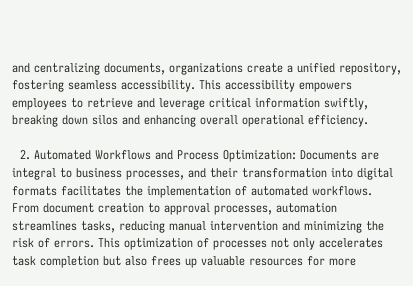and centralizing documents, organizations create a unified repository, fostering seamless accessibility. This accessibility empowers employees to retrieve and leverage critical information swiftly, breaking down silos and enhancing overall operational efficiency.

  2. Automated Workflows and Process Optimization: Documents are integral to business processes, and their transformation into digital formats facilitates the implementation of automated workflows. From document creation to approval processes, automation streamlines tasks, reducing manual intervention and minimizing the risk of errors. This optimization of processes not only accelerates task completion but also frees up valuable resources for more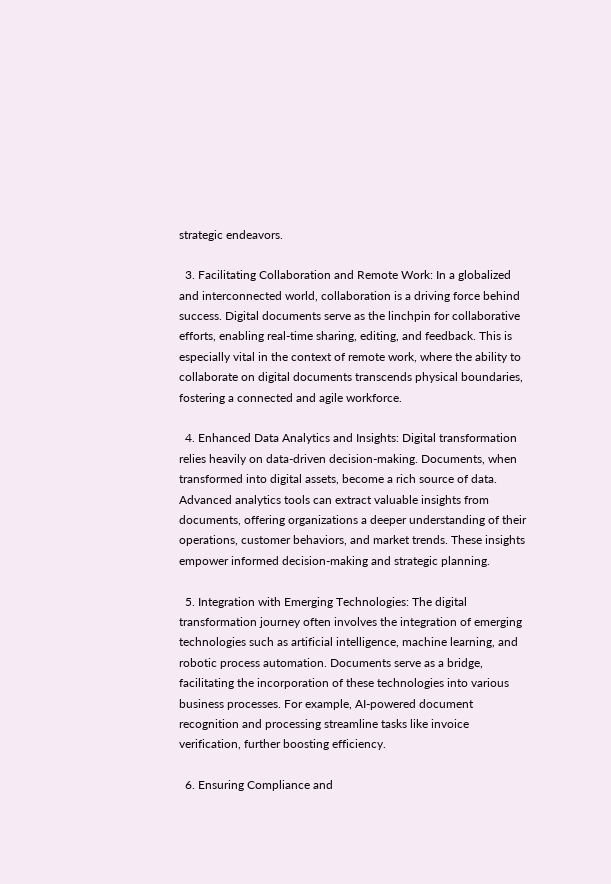strategic endeavors.

  3. Facilitating Collaboration and Remote Work: In a globalized and interconnected world, collaboration is a driving force behind success. Digital documents serve as the linchpin for collaborative efforts, enabling real-time sharing, editing, and feedback. This is especially vital in the context of remote work, where the ability to collaborate on digital documents transcends physical boundaries, fostering a connected and agile workforce.

  4. Enhanced Data Analytics and Insights: Digital transformation relies heavily on data-driven decision-making. Documents, when transformed into digital assets, become a rich source of data. Advanced analytics tools can extract valuable insights from documents, offering organizations a deeper understanding of their operations, customer behaviors, and market trends. These insights empower informed decision-making and strategic planning.

  5. Integration with Emerging Technologies: The digital transformation journey often involves the integration of emerging technologies such as artificial intelligence, machine learning, and robotic process automation. Documents serve as a bridge, facilitating the incorporation of these technologies into various business processes. For example, AI-powered document recognition and processing streamline tasks like invoice verification, further boosting efficiency.

  6. Ensuring Compliance and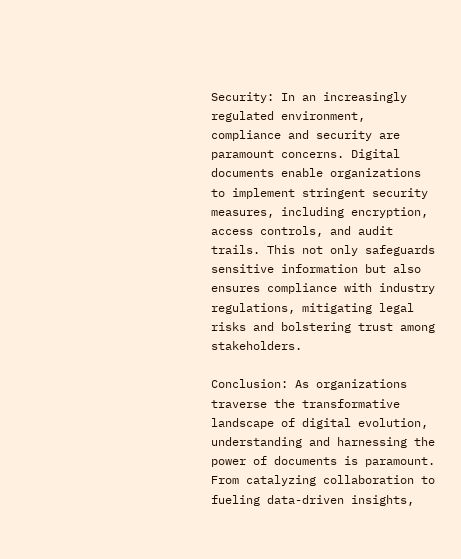Security: In an increasingly regulated environment, compliance and security are paramount concerns. Digital documents enable organizations to implement stringent security measures, including encryption, access controls, and audit trails. This not only safeguards sensitive information but also ensures compliance with industry regulations, mitigating legal risks and bolstering trust among stakeholders.

Conclusion: As organizations traverse the transformative landscape of digital evolution, understanding and harnessing the power of documents is paramount. From catalyzing collaboration to fueling data-driven insights,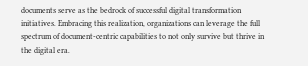documents serve as the bedrock of successful digital transformation initiatives. Embracing this realization, organizations can leverage the full spectrum of document-centric capabilities to not only survive but thrive in the digital era.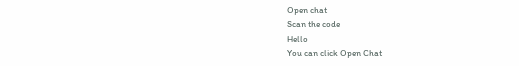Open chat
Scan the code
Hello
You can click Open Chat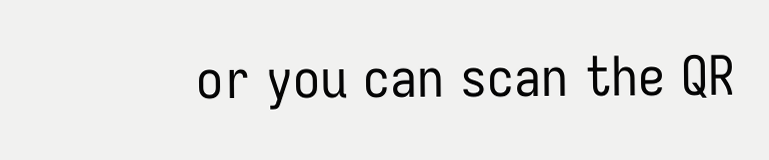or you can scan the QR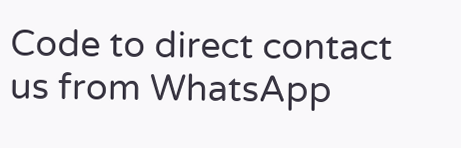Code to direct contact us from WhatsApp